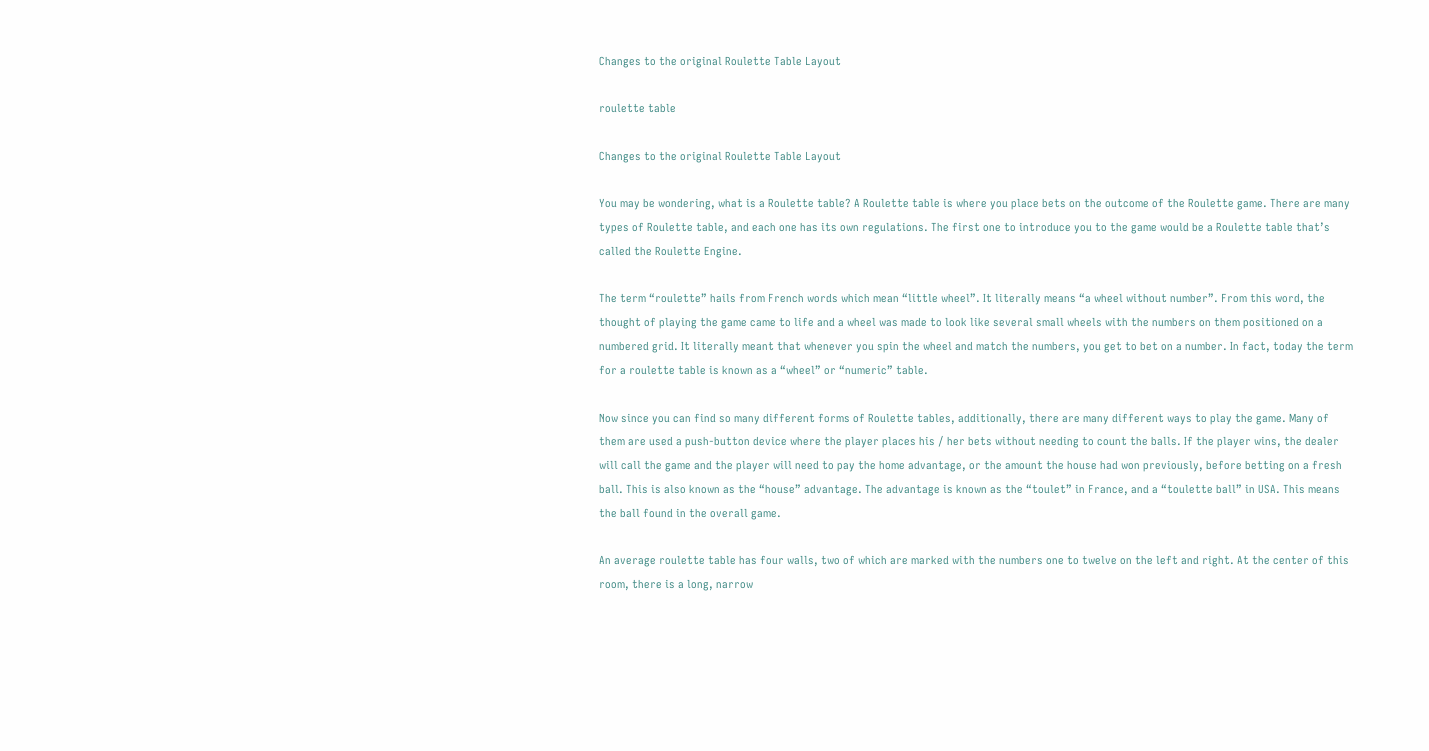Changes to the original Roulette Table Layout

roulette table

Changes to the original Roulette Table Layout

You may be wondering, what is a Roulette table? A Roulette table is where you place bets on the outcome of the Roulette game. There are many types of Roulette table, and each one has its own regulations. The first one to introduce you to the game would be a Roulette table that’s called the Roulette Engine.

The term “roulette” hails from French words which mean “little wheel”. It literally means “a wheel without number”. From this word, the thought of playing the game came to life and a wheel was made to look like several small wheels with the numbers on them positioned on a numbered grid. It literally meant that whenever you spin the wheel and match the numbers, you get to bet on a number. In fact, today the term for a roulette table is known as a “wheel” or “numeric” table.

Now since you can find so many different forms of Roulette tables, additionally, there are many different ways to play the game. Many of them are used a push-button device where the player places his / her bets without needing to count the balls. If the player wins, the dealer will call the game and the player will need to pay the home advantage, or the amount the house had won previously, before betting on a fresh ball. This is also known as the “house” advantage. The advantage is known as the “toulet” in France, and a “toulette ball” in USA. This means the ball found in the overall game.

An average roulette table has four walls, two of which are marked with the numbers one to twelve on the left and right. At the center of this room, there is a long, narrow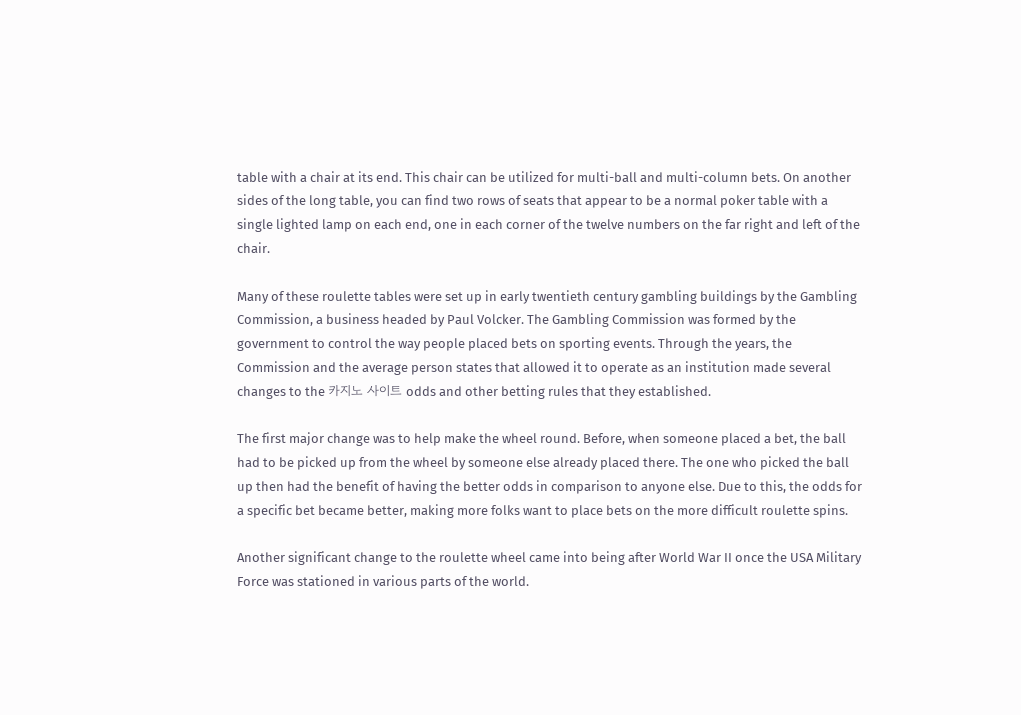table with a chair at its end. This chair can be utilized for multi-ball and multi-column bets. On another sides of the long table, you can find two rows of seats that appear to be a normal poker table with a single lighted lamp on each end, one in each corner of the twelve numbers on the far right and left of the chair.

Many of these roulette tables were set up in early twentieth century gambling buildings by the Gambling Commission, a business headed by Paul Volcker. The Gambling Commission was formed by the government to control the way people placed bets on sporting events. Through the years, the Commission and the average person states that allowed it to operate as an institution made several changes to the 카지노 사이트 odds and other betting rules that they established.

The first major change was to help make the wheel round. Before, when someone placed a bet, the ball had to be picked up from the wheel by someone else already placed there. The one who picked the ball up then had the benefit of having the better odds in comparison to anyone else. Due to this, the odds for a specific bet became better, making more folks want to place bets on the more difficult roulette spins.

Another significant change to the roulette wheel came into being after World War II once the USA Military Force was stationed in various parts of the world.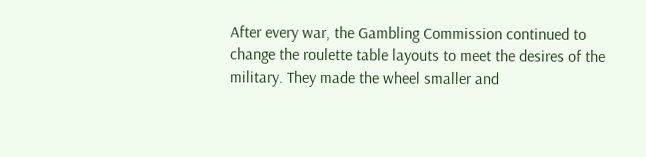After every war, the Gambling Commission continued to change the roulette table layouts to meet the desires of the military. They made the wheel smaller and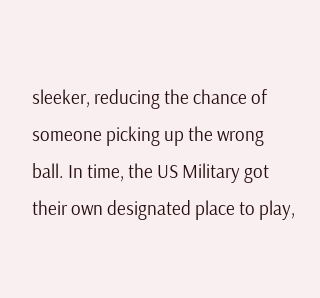sleeker, reducing the chance of someone picking up the wrong ball. In time, the US Military got their own designated place to play,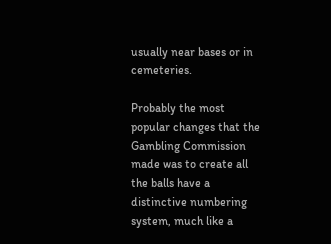usually near bases or in cemeteries.

Probably the most popular changes that the Gambling Commission made was to create all the balls have a distinctive numbering system, much like a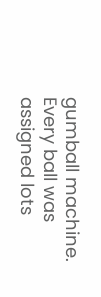gumball machine. Every ball was assigned lots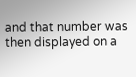and that number was then displayed on a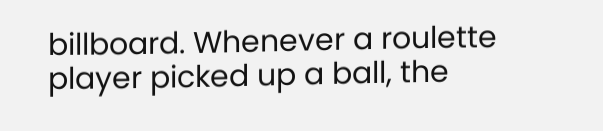billboard. Whenever a roulette player picked up a ball, the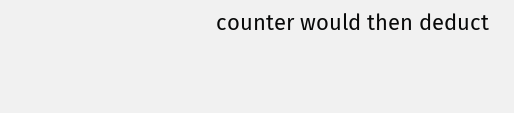counter would then deduct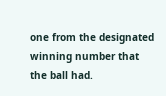one from the designated winning number that the ball had.